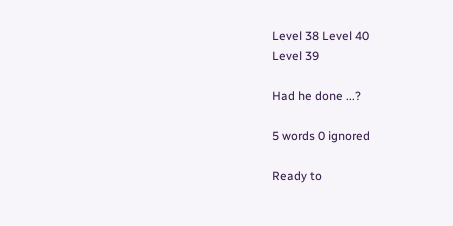Level 38 Level 40
Level 39

Had he done ...?

5 words 0 ignored

Ready to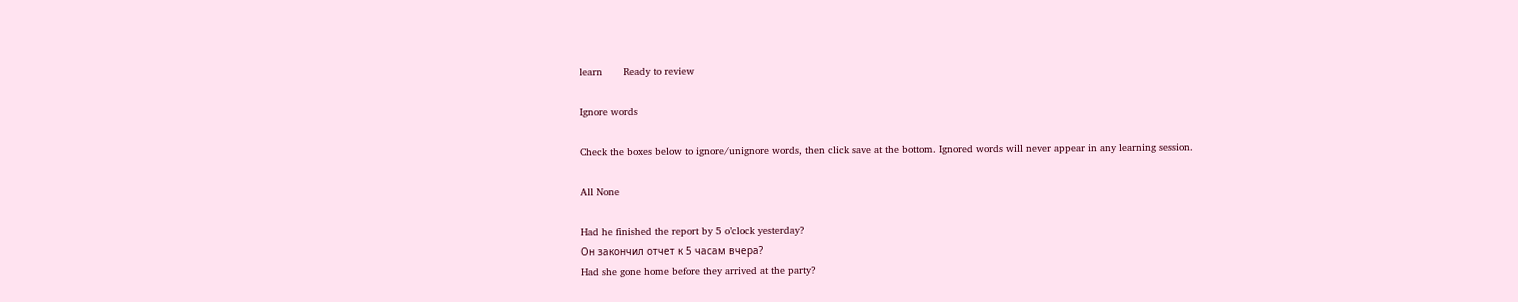learn       Ready to review

Ignore words

Check the boxes below to ignore/unignore words, then click save at the bottom. Ignored words will never appear in any learning session.

All None

Had he finished the report by 5 o’clock yesterday?
Он закончил отчет к 5 часам вчера?
Had she gone home before they arrived at the party?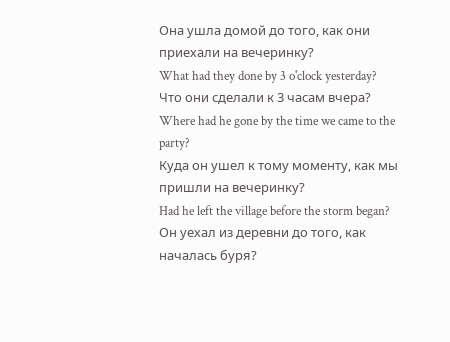Она ушла домой до того, как они приехали на вечеринку?
What had they done by 3 o'clock yesterday?
Что они сделали к 3 часам вчера?
Where had he gone by the time we came to the party?
Куда он ушел к тому моменту, как мы пришли на вечеринку?
Had he left the village before the storm began?
Он уехал из деревни до того, как началась буря?